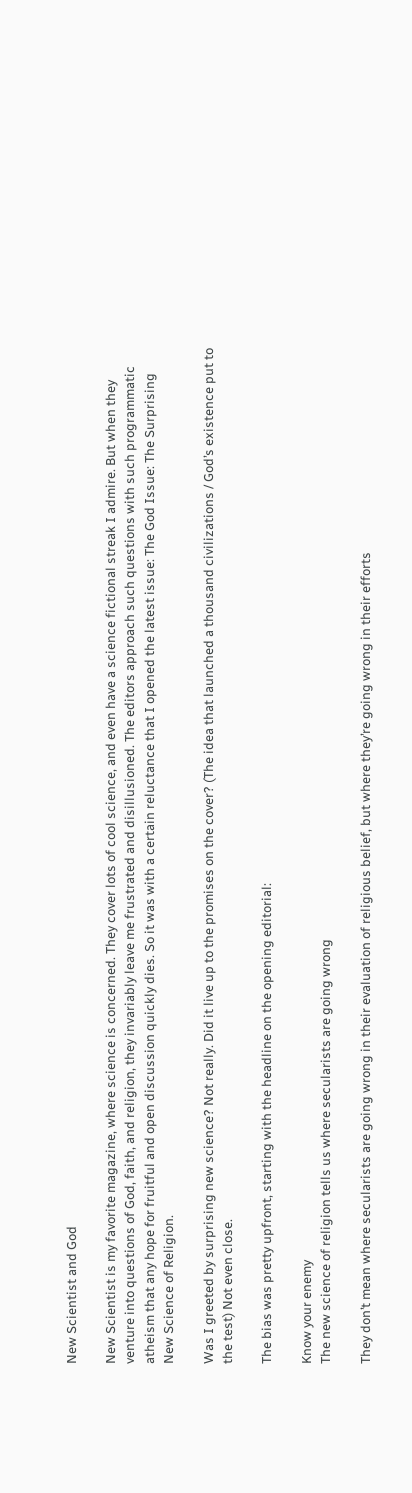New Scientist and God

New Scientist is my favorite magazine, where science is concerned. They cover lots of cool science, and even have a science fictional streak I admire. But when they venture into questions of God, faith, and religion, they invariably leave me frustrated and disillusioned. The editors approach such questions with such programmatic atheism that any hope for fruitful and open discussion quickly dies. So it was with a certain reluctance that I opened the latest issue: The God Issue: The Surprising New Science of Religion.

Was I greeted by surprising new science? Not really. Did it live up to the promises on the cover? (The idea that launched a thousand civilizations / God’s existence put to the test) Not even close.

The bias was pretty upfront, starting with the headline on the opening editorial:

Know your enemy
The new science of religion tells us where secularists are going wrong

They don’t mean where secularists are going wrong in their evaluation of religious belief, but where they’re going wrong in their efforts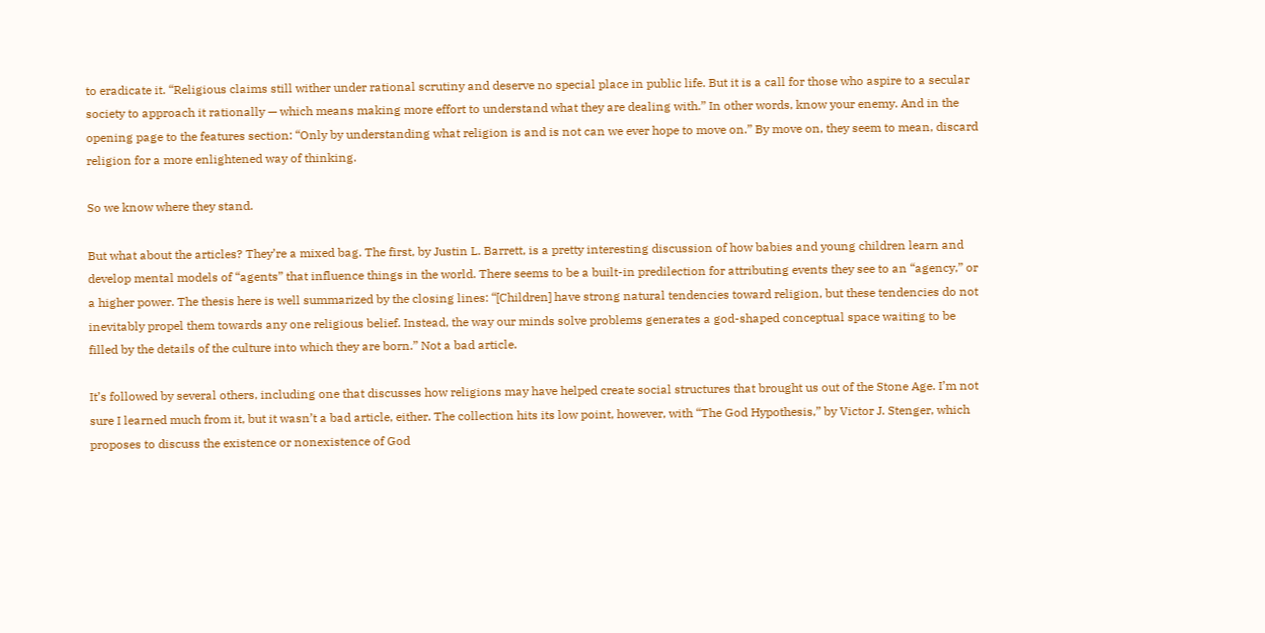to eradicate it. “Religious claims still wither under rational scrutiny and deserve no special place in public life. But it is a call for those who aspire to a secular society to approach it rationally — which means making more effort to understand what they are dealing with.” In other words, know your enemy. And in the opening page to the features section: “Only by understanding what religion is and is not can we ever hope to move on.” By move on, they seem to mean, discard religion for a more enlightened way of thinking.

So we know where they stand.

But what about the articles? They’re a mixed bag. The first, by Justin L. Barrett, is a pretty interesting discussion of how babies and young children learn and develop mental models of “agents” that influence things in the world. There seems to be a built-in predilection for attributing events they see to an “agency,” or a higher power. The thesis here is well summarized by the closing lines: “[Children] have strong natural tendencies toward religion, but these tendencies do not inevitably propel them towards any one religious belief. Instead, the way our minds solve problems generates a god-shaped conceptual space waiting to be filled by the details of the culture into which they are born.” Not a bad article.

It’s followed by several others, including one that discusses how religions may have helped create social structures that brought us out of the Stone Age. I’m not sure I learned much from it, but it wasn’t a bad article, either. The collection hits its low point, however, with “The God Hypothesis,” by Victor J. Stenger, which proposes to discuss the existence or nonexistence of God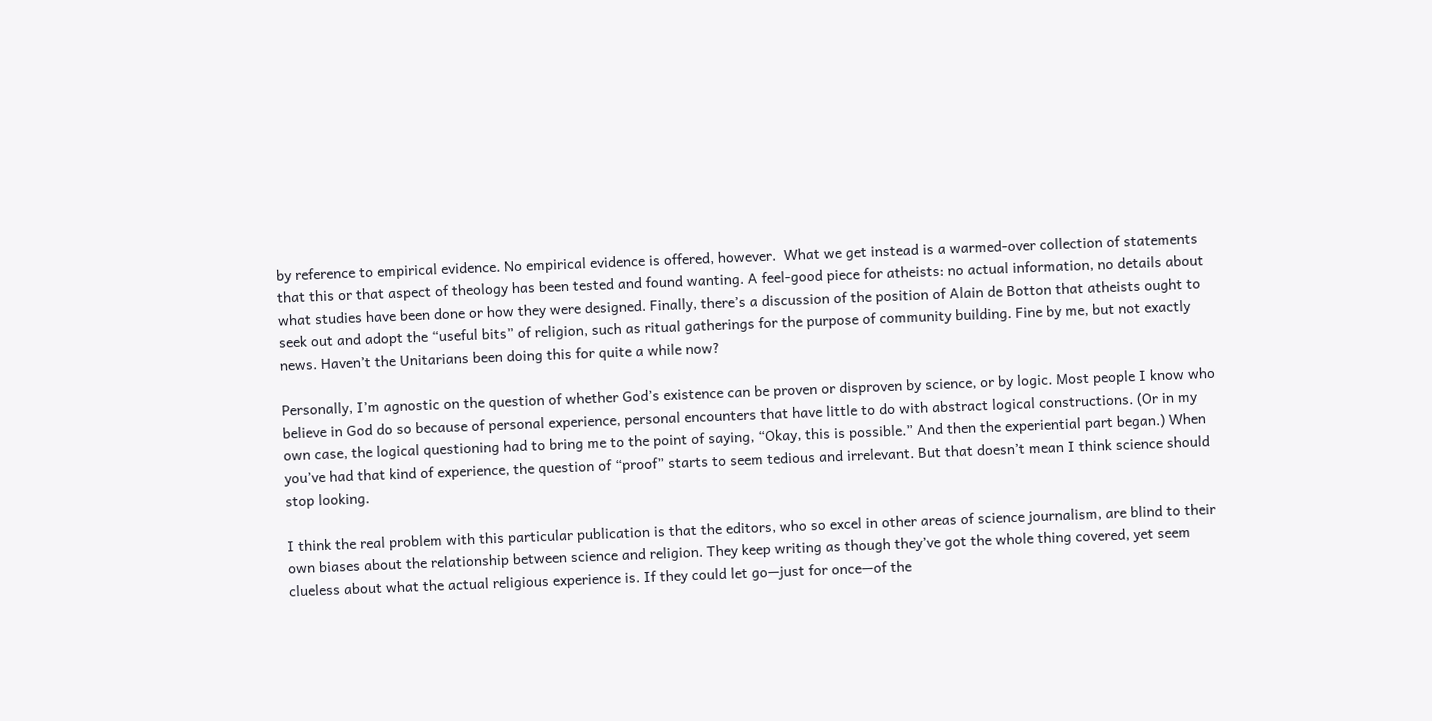by reference to empirical evidence. No empirical evidence is offered, however.  What we get instead is a warmed-over collection of statements that this or that aspect of theology has been tested and found wanting. A feel-good piece for atheists: no actual information, no details about what studies have been done or how they were designed. Finally, there’s a discussion of the position of Alain de Botton that atheists ought to seek out and adopt the “useful bits” of religion, such as ritual gatherings for the purpose of community building. Fine by me, but not exactly news. Haven’t the Unitarians been doing this for quite a while now?

Personally, I’m agnostic on the question of whether God’s existence can be proven or disproven by science, or by logic. Most people I know who believe in God do so because of personal experience, personal encounters that have little to do with abstract logical constructions. (Or in my own case, the logical questioning had to bring me to the point of saying, “Okay, this is possible.” And then the experiential part began.) When you’ve had that kind of experience, the question of “proof” starts to seem tedious and irrelevant. But that doesn’t mean I think science should stop looking.

I think the real problem with this particular publication is that the editors, who so excel in other areas of science journalism, are blind to their own biases about the relationship between science and religion. They keep writing as though they’ve got the whole thing covered, yet seem clueless about what the actual religious experience is. If they could let go—just for once—of the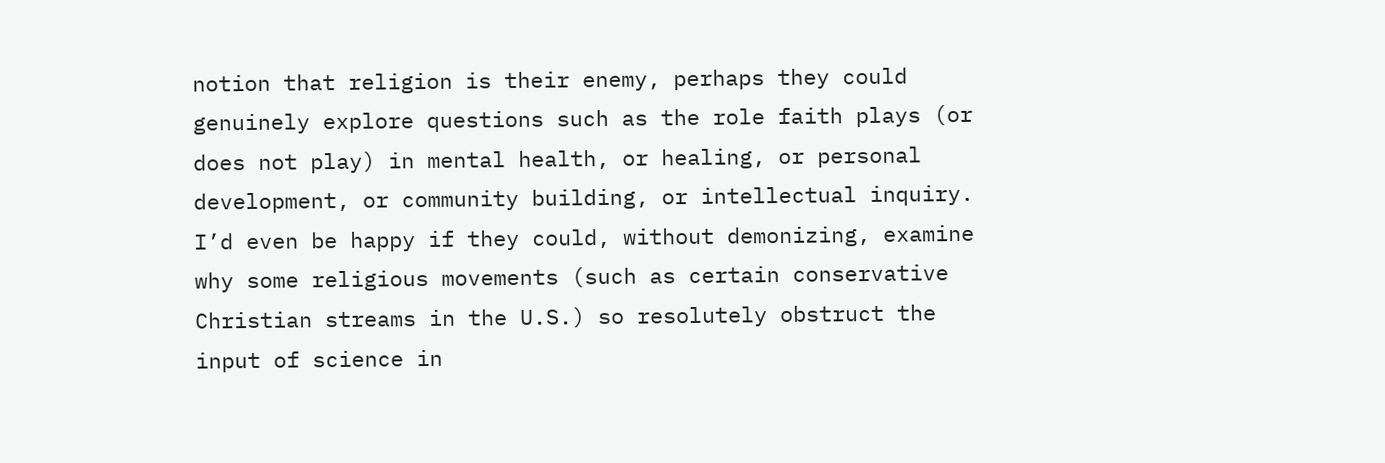notion that religion is their enemy, perhaps they could genuinely explore questions such as the role faith plays (or does not play) in mental health, or healing, or personal development, or community building, or intellectual inquiry. I’d even be happy if they could, without demonizing, examine why some religious movements (such as certain conservative Christian streams in the U.S.) so resolutely obstruct the input of science in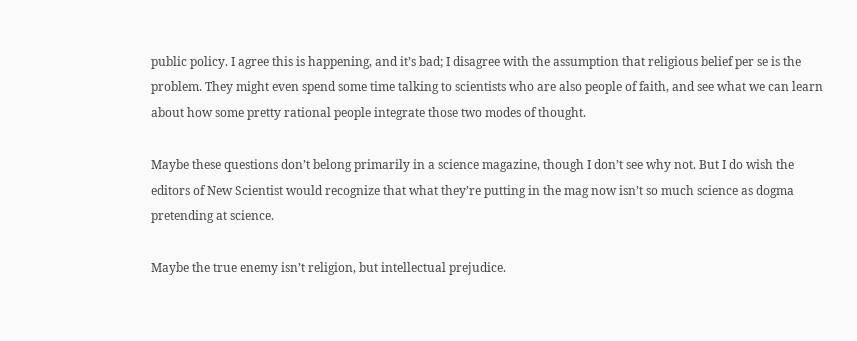public policy. I agree this is happening, and it’s bad; I disagree with the assumption that religious belief per se is the problem. They might even spend some time talking to scientists who are also people of faith, and see what we can learn about how some pretty rational people integrate those two modes of thought.

Maybe these questions don’t belong primarily in a science magazine, though I don’t see why not. But I do wish the editors of New Scientist would recognize that what they’re putting in the mag now isn’t so much science as dogma pretending at science.

Maybe the true enemy isn’t religion, but intellectual prejudice.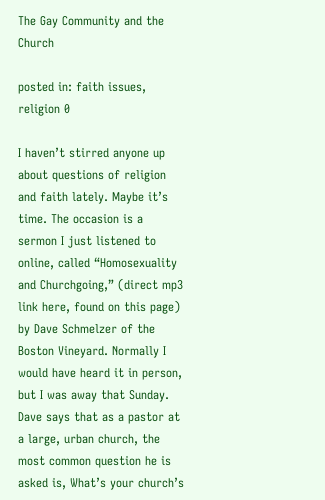The Gay Community and the Church

posted in: faith issues, religion 0

I haven’t stirred anyone up about questions of religion and faith lately. Maybe it’s time. The occasion is a sermon I just listened to online, called “Homosexuality and Churchgoing,” (direct mp3 link here, found on this page) by Dave Schmelzer of the Boston Vineyard. Normally I would have heard it in person, but I was away that Sunday. Dave says that as a pastor at a large, urban church, the most common question he is asked is, What’s your church’s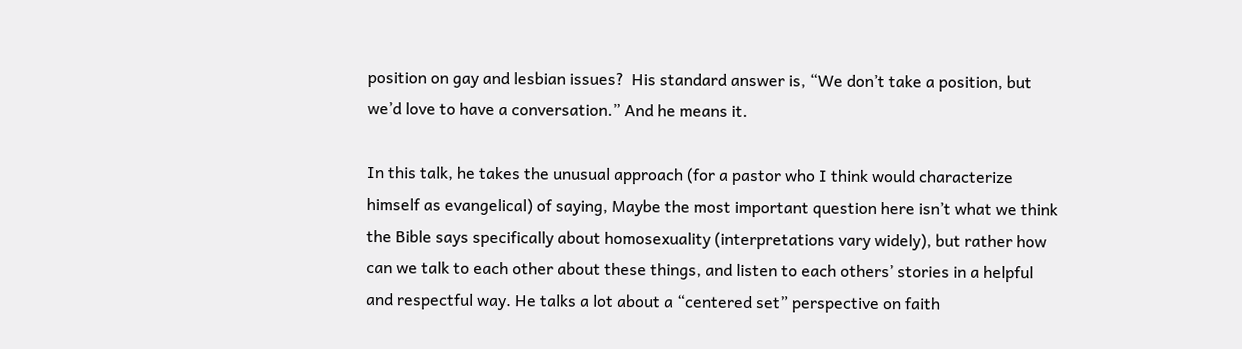position on gay and lesbian issues?  His standard answer is, “We don’t take a position, but we’d love to have a conversation.” And he means it.

In this talk, he takes the unusual approach (for a pastor who I think would characterize himself as evangelical) of saying, Maybe the most important question here isn’t what we think the Bible says specifically about homosexuality (interpretations vary widely), but rather how can we talk to each other about these things, and listen to each others’ stories in a helpful and respectful way. He talks a lot about a “centered set” perspective on faith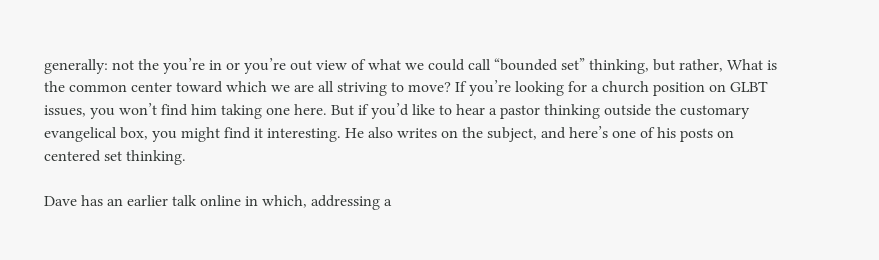generally: not the you’re in or you’re out view of what we could call “bounded set” thinking, but rather, What is the common center toward which we are all striving to move? If you’re looking for a church position on GLBT issues, you won’t find him taking one here. But if you’d like to hear a pastor thinking outside the customary evangelical box, you might find it interesting. He also writes on the subject, and here’s one of his posts on centered set thinking.

Dave has an earlier talk online in which, addressing a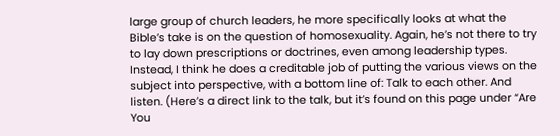large group of church leaders, he more specifically looks at what the Bible’s take is on the question of homosexuality. Again, he’s not there to try to lay down prescriptions or doctrines, even among leadership types. Instead, I think he does a creditable job of putting the various views on the subject into perspective, with a bottom line of: Talk to each other. And listen. (Here’s a direct link to the talk, but it’s found on this page under “Are You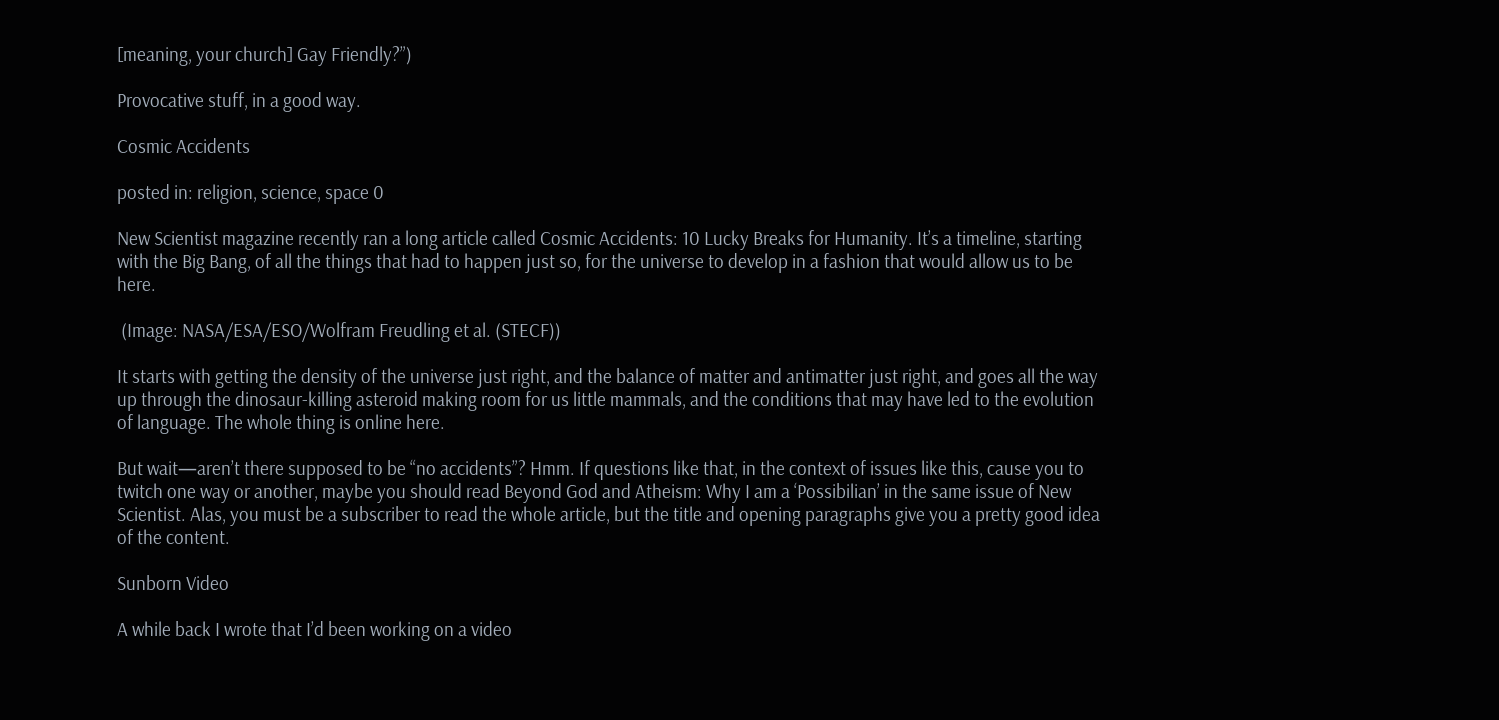[meaning, your church] Gay Friendly?”)

Provocative stuff, in a good way.

Cosmic Accidents

posted in: religion, science, space 0

New Scientist magazine recently ran a long article called Cosmic Accidents: 10 Lucky Breaks for Humanity. It’s a timeline, starting with the Big Bang, of all the things that had to happen just so, for the universe to develop in a fashion that would allow us to be here.

 (Image: NASA/ESA/ESO/Wolfram Freudling et al. (STECF))

It starts with getting the density of the universe just right, and the balance of matter and antimatter just right, and goes all the way up through the dinosaur-killing asteroid making room for us little mammals, and the conditions that may have led to the evolution of language. The whole thing is online here.

But wait—aren’t there supposed to be “no accidents”? Hmm. If questions like that, in the context of issues like this, cause you to twitch one way or another, maybe you should read Beyond God and Atheism: Why I am a ‘Possibilian’ in the same issue of New Scientist. Alas, you must be a subscriber to read the whole article, but the title and opening paragraphs give you a pretty good idea of the content.

Sunborn Video

A while back I wrote that I’d been working on a video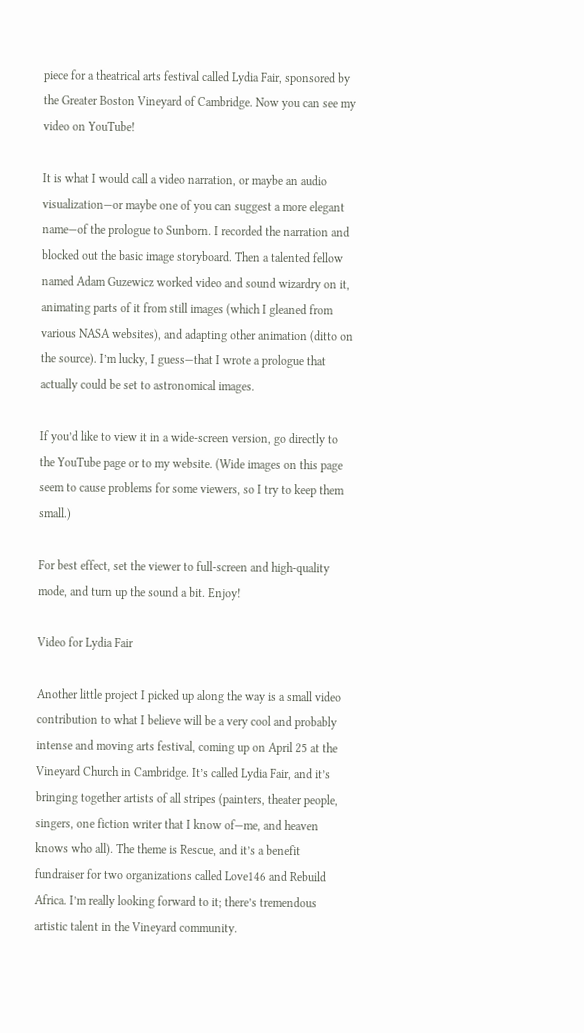piece for a theatrical arts festival called Lydia Fair, sponsored by the Greater Boston Vineyard of Cambridge. Now you can see my video on YouTube!

It is what I would call a video narration, or maybe an audio visualization—or maybe one of you can suggest a more elegant name—of the prologue to Sunborn. I recorded the narration and blocked out the basic image storyboard. Then a talented fellow named Adam Guzewicz worked video and sound wizardry on it, animating parts of it from still images (which I gleaned from various NASA websites), and adapting other animation (ditto on the source). I’m lucky, I guess—that I wrote a prologue that actually could be set to astronomical images.

If you’d like to view it in a wide-screen version, go directly to the YouTube page or to my website. (Wide images on this page seem to cause problems for some viewers, so I try to keep them small.)

For best effect, set the viewer to full-screen and high-quality mode, and turn up the sound a bit. Enjoy!

Video for Lydia Fair

Another little project I picked up along the way is a small video contribution to what I believe will be a very cool and probably intense and moving arts festival, coming up on April 25 at the Vineyard Church in Cambridge. It’s called Lydia Fair, and it’s bringing together artists of all stripes (painters, theater people, singers, one fiction writer that I know of—me, and heaven knows who all). The theme is Rescue, and it’s a benefit fundraiser for two organizations called Love146 and Rebuild Africa. I’m really looking forward to it; there’s tremendous artistic talent in the Vineyard community.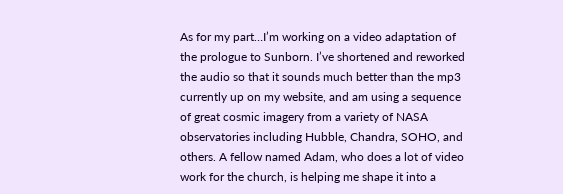As for my part…I’m working on a video adaptation of the prologue to Sunborn. I’ve shortened and reworked the audio so that it sounds much better than the mp3 currently up on my website, and am using a sequence of great cosmic imagery from a variety of NASA observatories including Hubble, Chandra, SOHO, and others. A fellow named Adam, who does a lot of video work for the church, is helping me shape it into a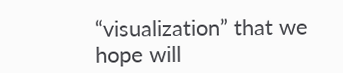“visualization” that we hope will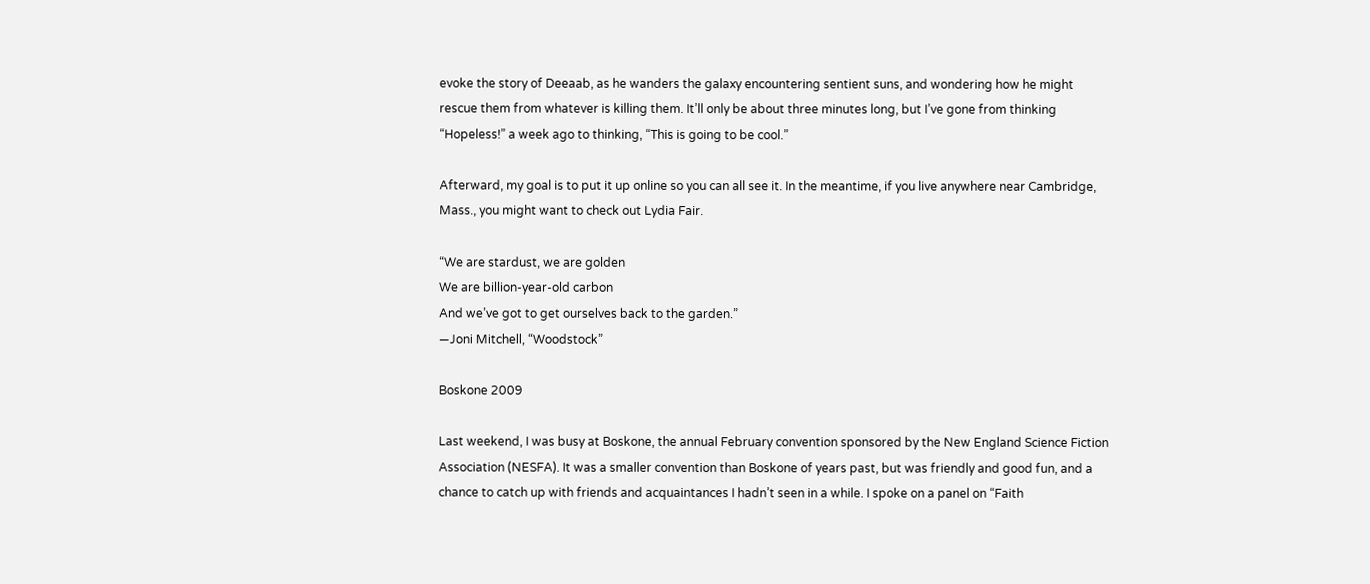evoke the story of Deeaab, as he wanders the galaxy encountering sentient suns, and wondering how he might rescue them from whatever is killing them. It’ll only be about three minutes long, but I’ve gone from thinking “Hopeless!” a week ago to thinking, “This is going to be cool.”

Afterward, my goal is to put it up online so you can all see it. In the meantime, if you live anywhere near Cambridge, Mass., you might want to check out Lydia Fair.

“We are stardust, we are golden
We are billion-year-old carbon
And we’ve got to get ourselves back to the garden.”
—Joni Mitchell, “Woodstock”

Boskone 2009

Last weekend, I was busy at Boskone, the annual February convention sponsored by the New England Science Fiction Association (NESFA). It was a smaller convention than Boskone of years past, but was friendly and good fun, and a chance to catch up with friends and acquaintances I hadn’t seen in a while. I spoke on a panel on “Faith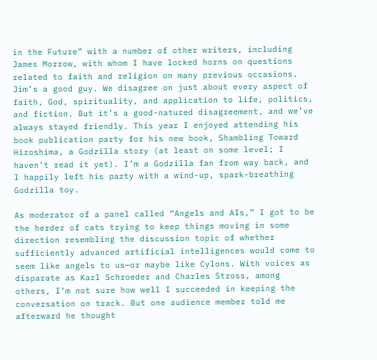in the Future” with a number of other writers, including James Morrow, with whom I have locked horns on questions related to faith and religion on many previous occasions. Jim’s a good guy. We disagree on just about every aspect of faith, God, spirituality, and application to life, politics, and fiction. But it’s a good-natured disagreement, and we’ve always stayed friendly. This year I enjoyed attending his book publication party for his new book, Shambling Toward Hiroshima, a Godzilla story (at least on some level; I haven’t read it yet). I’m a Godzilla fan from way back, and I happily left his party with a wind-up, spark-breathing Godzilla toy.

As moderator of a panel called “Angels and AIs,” I got to be the herder of cats trying to keep things moving in some direction resembling the discussion topic of whether sufficiently advanced artificial intelligences would come to seem like angels to us—or maybe like Cylons. With voices as disparate as Karl Schroeder and Charles Stross, among others, I’m not sure how well I succeeded in keeping the conversation on track. But one audience member told me afterward he thought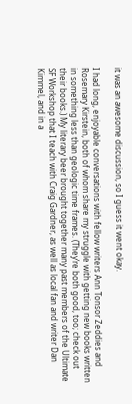it was an awesome discussion, so I guess it went okay.

I had long, enjoyable conversations with fellow writers Ann Tonsor Zeddies and Rosemary Kirstein, both of whom share my struggle with getting new books written in something less than geologic time frames. (They’re both good, too; check out their books.) My literary beer brought together many past members of the Ultimate SF Workshop that I teach with Craig Gardner, as well as local fan and writer Dan Kimmel, and in a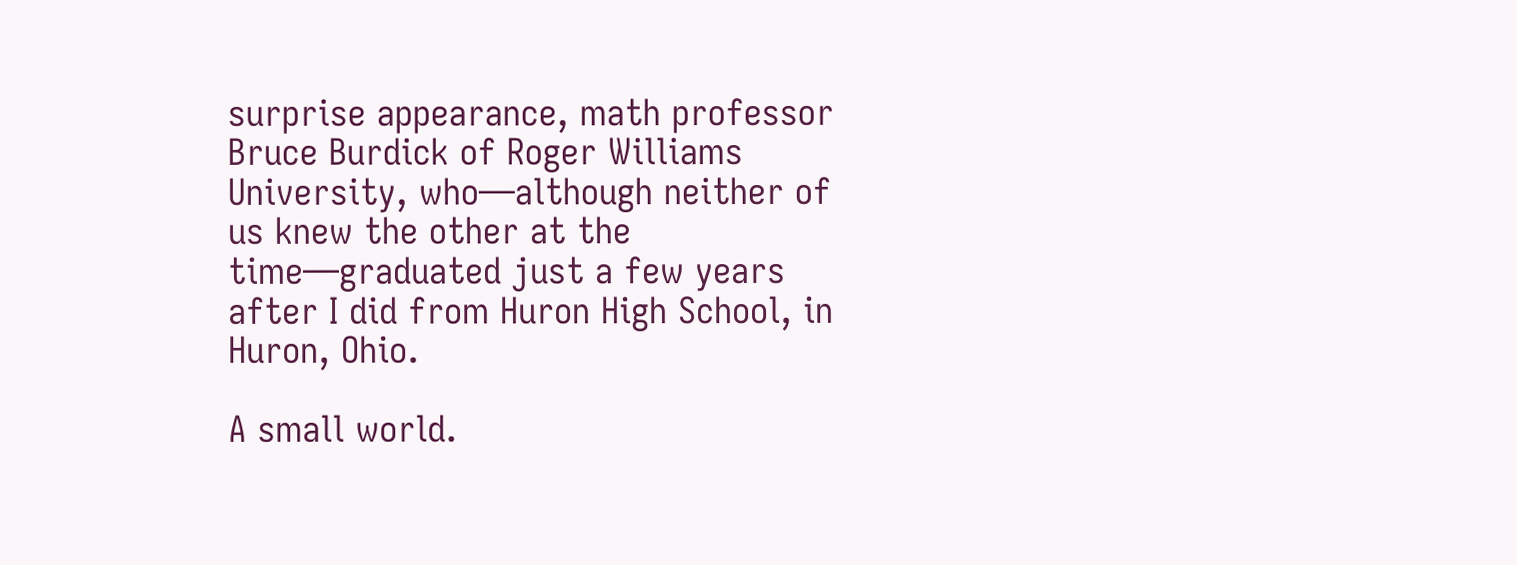surprise appearance, math professor Bruce Burdick of Roger Williams University, who—although neither of us knew the other at the time—graduated just a few years after I did from Huron High School, in Huron, Ohio.

A small world.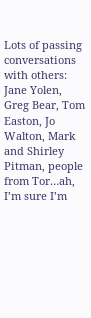Lots of passing conversations with others: Jane Yolen, Greg Bear, Tom Easton, Jo Walton, Mark and Shirley Pitman, people from Tor…ah, I’m sure I’m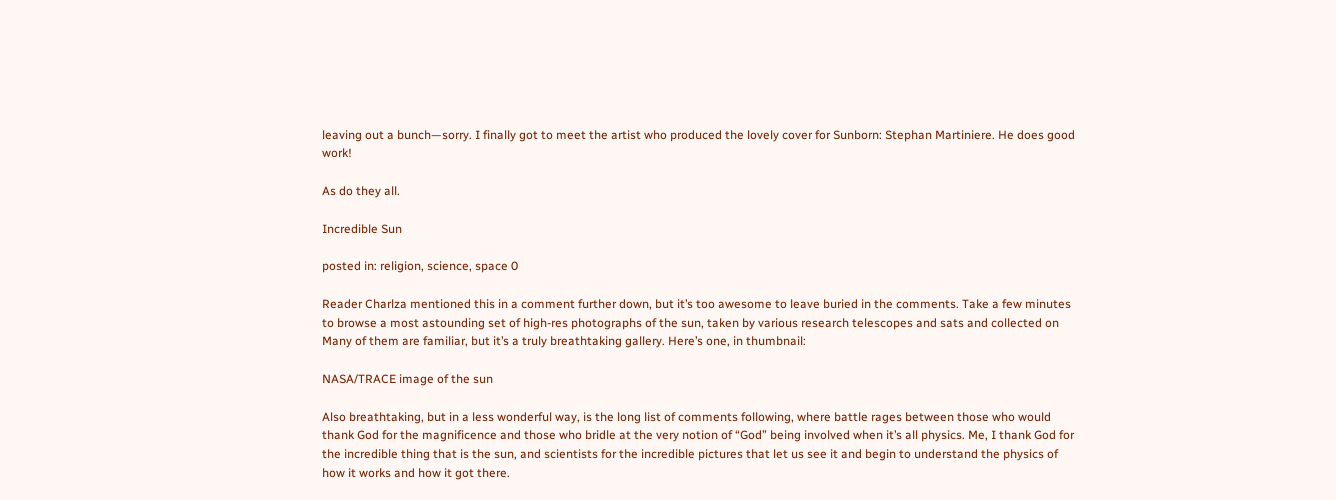leaving out a bunch—sorry. I finally got to meet the artist who produced the lovely cover for Sunborn: Stephan Martiniere. He does good work!

As do they all.

Incredible Sun

posted in: religion, science, space 0

Reader Charlza mentioned this in a comment further down, but it’s too awesome to leave buried in the comments. Take a few minutes to browse a most astounding set of high-res photographs of the sun, taken by various research telescopes and sats and collected on Many of them are familiar, but it’s a truly breathtaking gallery. Here’s one, in thumbnail:

NASA/TRACE image of the sun

Also breathtaking, but in a less wonderful way, is the long list of comments following, where battle rages between those who would thank God for the magnificence and those who bridle at the very notion of “God” being involved when it’s all physics. Me, I thank God for the incredible thing that is the sun, and scientists for the incredible pictures that let us see it and begin to understand the physics of how it works and how it got there.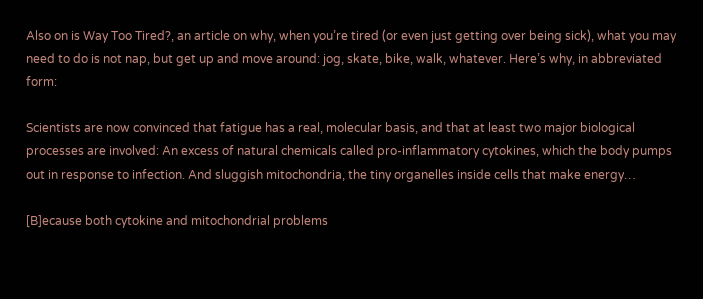Also on is Way Too Tired?, an article on why, when you’re tired (or even just getting over being sick), what you may need to do is not nap, but get up and move around: jog, skate, bike, walk, whatever. Here’s why, in abbreviated form:

Scientists are now convinced that fatigue has a real, molecular basis, and that at least two major biological processes are involved: An excess of natural chemicals called pro-inflammatory cytokines, which the body pumps out in response to infection. And sluggish mitochondria, the tiny organelles inside cells that make energy…

[B]ecause both cytokine and mitochondrial problems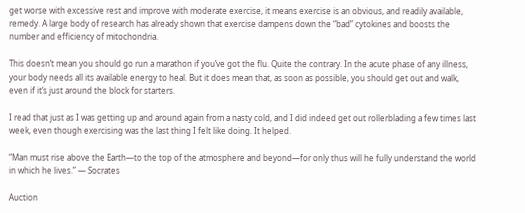get worse with excessive rest and improve with moderate exercise, it means exercise is an obvious, and readily available, remedy. A large body of research has already shown that exercise dampens down the “bad” cytokines and boosts the number and efficiency of mitochondria.

This doesn’t mean you should go run a marathon if you’ve got the flu. Quite the contrary. In the acute phase of any illness, your body needs all its available energy to heal. But it does mean that, as soon as possible, you should get out and walk, even if it’s just around the block for starters.

I read that just as I was getting up and around again from a nasty cold, and I did indeed get out rollerblading a few times last week, even though exercising was the last thing I felt like doing. It helped.

“Man must rise above the Earth—to the top of the atmosphere and beyond—for only thus will he fully understand the world in which he lives.” — Socrates

Auction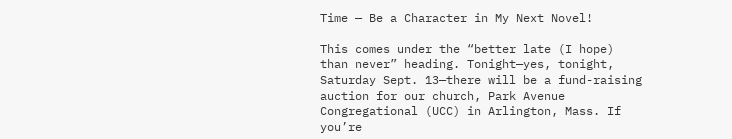Time — Be a Character in My Next Novel!

This comes under the “better late (I hope) than never” heading. Tonight—yes, tonight, Saturday Sept. 13—there will be a fund-raising auction for our church, Park Avenue Congregational (UCC) in Arlington, Mass. If you’re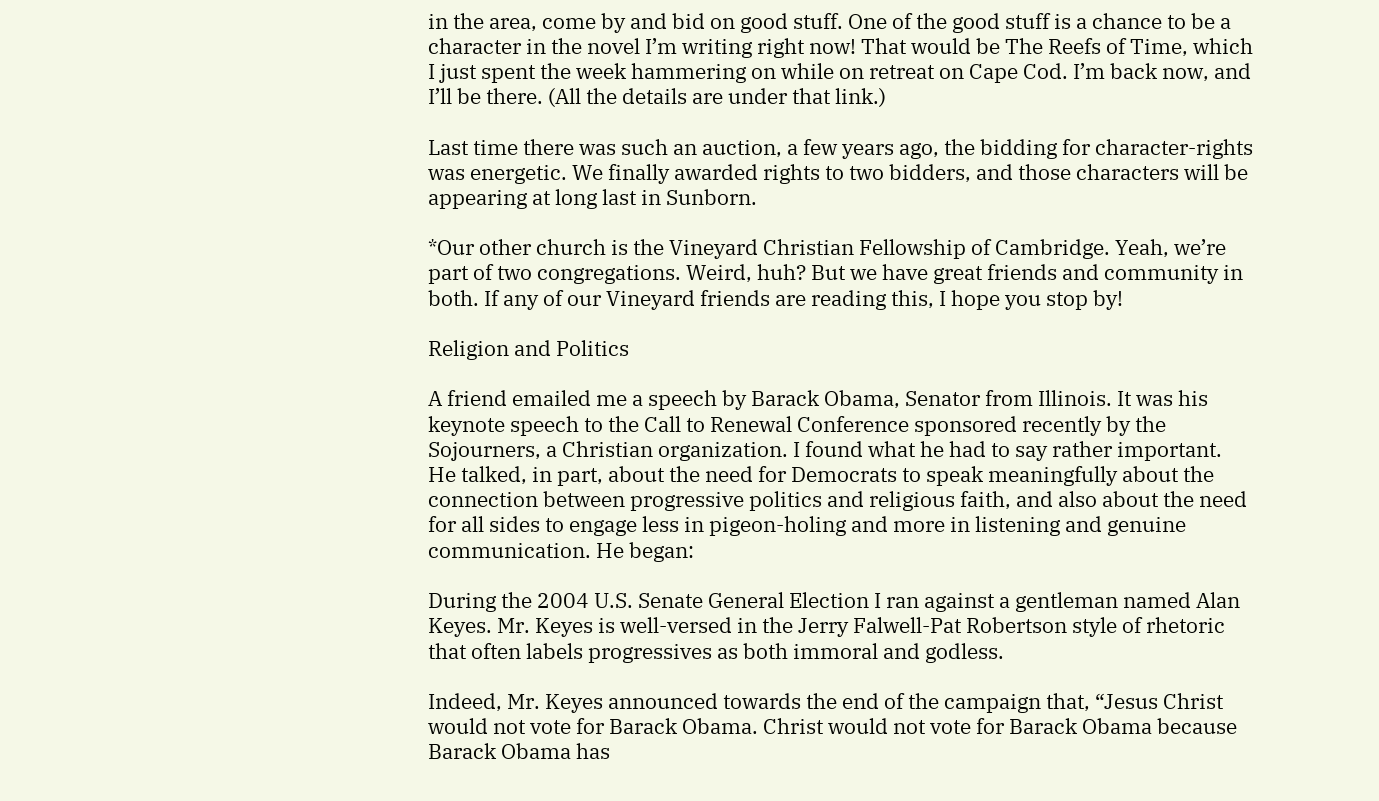in the area, come by and bid on good stuff. One of the good stuff is a chance to be a character in the novel I’m writing right now! That would be The Reefs of Time, which I just spent the week hammering on while on retreat on Cape Cod. I’m back now, and I’ll be there. (All the details are under that link.)

Last time there was such an auction, a few years ago, the bidding for character-rights was energetic. We finally awarded rights to two bidders, and those characters will be appearing at long last in Sunborn.

*Our other church is the Vineyard Christian Fellowship of Cambridge. Yeah, we’re part of two congregations. Weird, huh? But we have great friends and community in both. If any of our Vineyard friends are reading this, I hope you stop by!

Religion and Politics

A friend emailed me a speech by Barack Obama, Senator from Illinois. It was his keynote speech to the Call to Renewal Conference sponsored recently by the Sojourners, a Christian organization. I found what he had to say rather important. He talked, in part, about the need for Democrats to speak meaningfully about the connection between progressive politics and religious faith, and also about the need for all sides to engage less in pigeon-holing and more in listening and genuine communication. He began:

During the 2004 U.S. Senate General Election I ran against a gentleman named Alan Keyes. Mr. Keyes is well-versed in the Jerry Falwell-Pat Robertson style of rhetoric that often labels progressives as both immoral and godless.

Indeed, Mr. Keyes announced towards the end of the campaign that, “Jesus Christ would not vote for Barack Obama. Christ would not vote for Barack Obama because Barack Obama has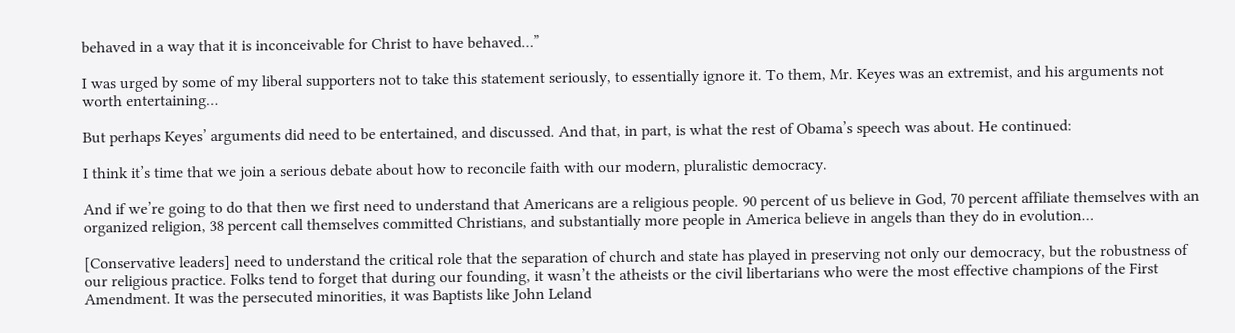behaved in a way that it is inconceivable for Christ to have behaved…”

I was urged by some of my liberal supporters not to take this statement seriously, to essentially ignore it. To them, Mr. Keyes was an extremist, and his arguments not worth entertaining…

But perhaps Keyes’ arguments did need to be entertained, and discussed. And that, in part, is what the rest of Obama’s speech was about. He continued:

I think it’s time that we join a serious debate about how to reconcile faith with our modern, pluralistic democracy.

And if we’re going to do that then we first need to understand that Americans are a religious people. 90 percent of us believe in God, 70 percent affiliate themselves with an organized religion, 38 percent call themselves committed Christians, and substantially more people in America believe in angels than they do in evolution…

[Conservative leaders] need to understand the critical role that the separation of church and state has played in preserving not only our democracy, but the robustness of our religious practice. Folks tend to forget that during our founding, it wasn’t the atheists or the civil libertarians who were the most effective champions of the First Amendment. It was the persecuted minorities, it was Baptists like John Leland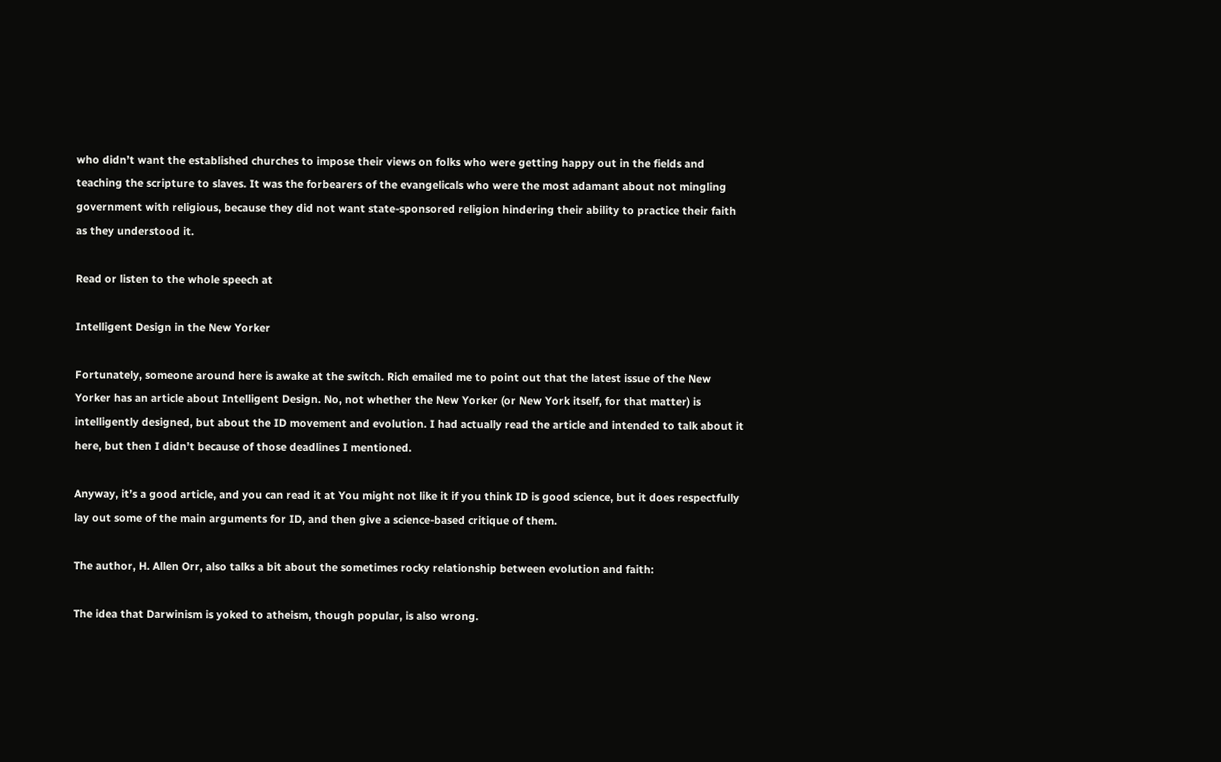who didn’t want the established churches to impose their views on folks who were getting happy out in the fields and teaching the scripture to slaves. It was the forbearers of the evangelicals who were the most adamant about not mingling government with religious, because they did not want state-sponsored religion hindering their ability to practice their faith as they understood it.

Read or listen to the whole speech at

Intelligent Design in the New Yorker

Fortunately, someone around here is awake at the switch. Rich emailed me to point out that the latest issue of the New Yorker has an article about Intelligent Design. No, not whether the New Yorker (or New York itself, for that matter) is intelligently designed, but about the ID movement and evolution. I had actually read the article and intended to talk about it here, but then I didn’t because of those deadlines I mentioned.

Anyway, it’s a good article, and you can read it at You might not like it if you think ID is good science, but it does respectfully lay out some of the main arguments for ID, and then give a science-based critique of them.

The author, H. Allen Orr, also talks a bit about the sometimes rocky relationship between evolution and faith:

The idea that Darwinism is yoked to atheism, though popular, is also wrong.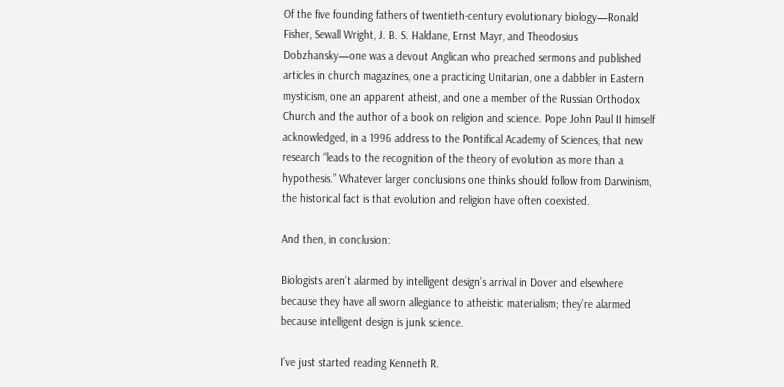Of the five founding fathers of twentieth-century evolutionary biology—Ronald Fisher, Sewall Wright, J. B. S. Haldane, Ernst Mayr, and Theodosius Dobzhansky—one was a devout Anglican who preached sermons and published articles in church magazines, one a practicing Unitarian, one a dabbler in Eastern mysticism, one an apparent atheist, and one a member of the Russian Orthodox Church and the author of a book on religion and science. Pope John Paul II himself acknowledged, in a 1996 address to the Pontifical Academy of Sciences, that new research “leads to the recognition of the theory of evolution as more than a hypothesis.” Whatever larger conclusions one thinks should follow from Darwinism, the historical fact is that evolution and religion have often coexisted.

And then, in conclusion:

Biologists aren’t alarmed by intelligent design’s arrival in Dover and elsewhere because they have all sworn allegiance to atheistic materialism; they’re alarmed because intelligent design is junk science.

I’ve just started reading Kenneth R.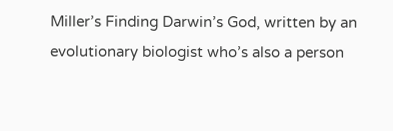Miller’s Finding Darwin’s God, written by an evolutionary biologist who’s also a person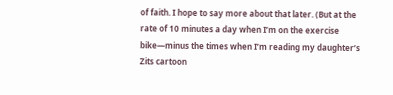of faith. I hope to say more about that later. (But at the rate of 10 minutes a day when I’m on the exercise bike—minus the times when I’m reading my daughter’s Zits cartoon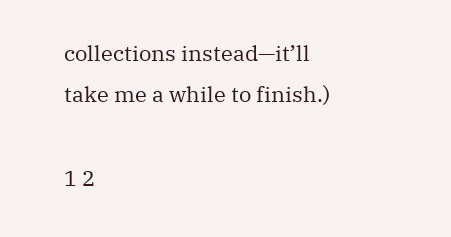collections instead—it’ll take me a while to finish.)

1 2